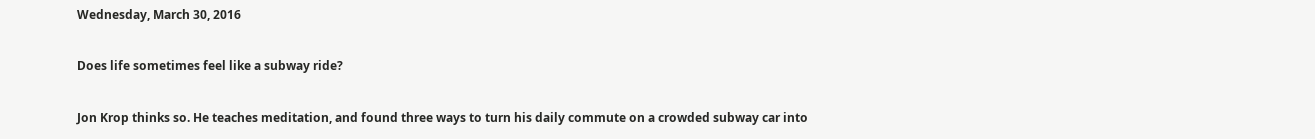Wednesday, March 30, 2016

Does life sometimes feel like a subway ride?

Jon Krop thinks so. He teaches meditation, and found three ways to turn his daily commute on a crowded subway car into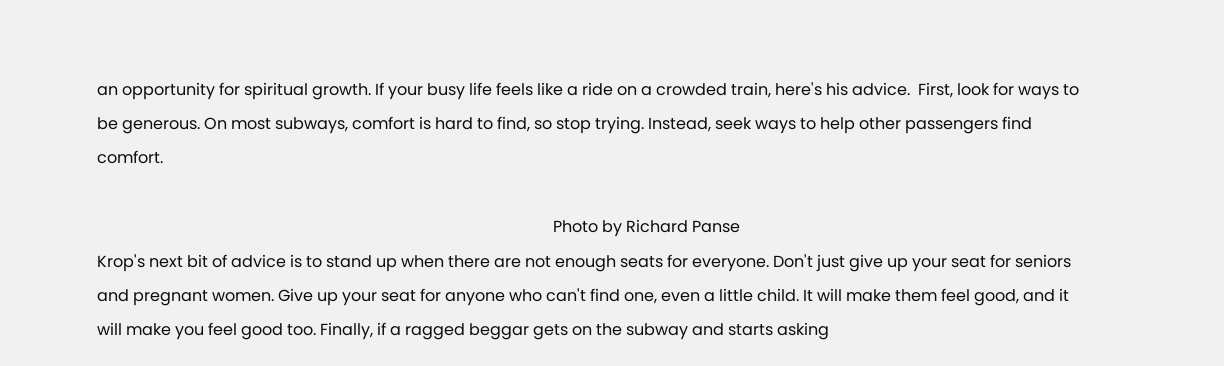an opportunity for spiritual growth. If your busy life feels like a ride on a crowded train, here's his advice.  First, look for ways to be generous. On most subways, comfort is hard to find, so stop trying. Instead, seek ways to help other passengers find comfort.

                                                                                                                  Photo by Richard Panse
Krop's next bit of advice is to stand up when there are not enough seats for everyone. Don't just give up your seat for seniors and pregnant women. Give up your seat for anyone who can't find one, even a little child. It will make them feel good, and it will make you feel good too. Finally, if a ragged beggar gets on the subway and starts asking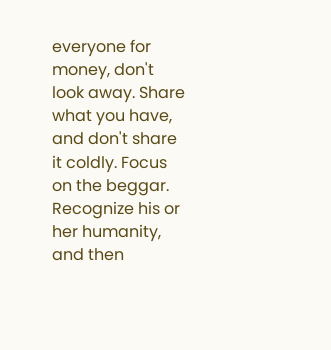everyone for money, don't look away. Share what you have, and don't share it coldly. Focus on the beggar. Recognize his or her humanity, and then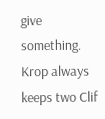give something. Krop always keeps two Clif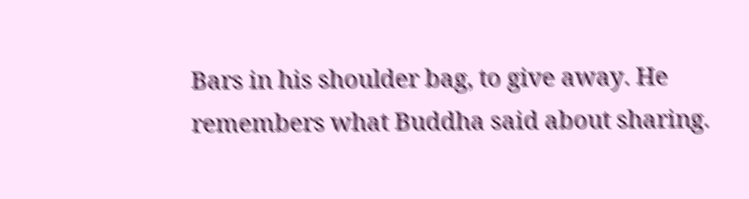Bars in his shoulder bag, to give away. He remembers what Buddha said about sharing.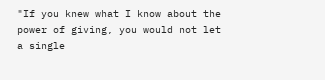"If you knew what I know about the power of giving, you would not let a single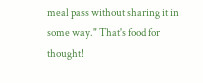meal pass without sharing it in some way." That's food for thought!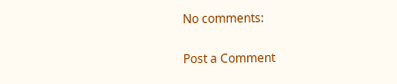No comments:

Post a Comment